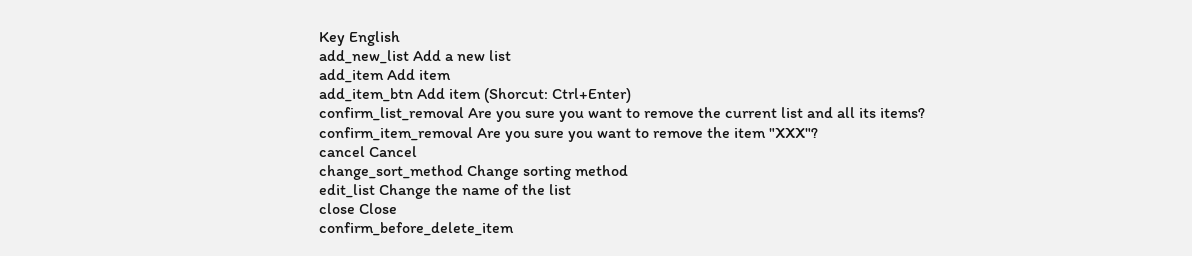Key English
add_new_list Add a new list
add_item Add item
add_item_btn Add item (Shorcut: Ctrl+Enter)
confirm_list_removal Are you sure you want to remove the current list and all its items?
confirm_item_removal Are you sure you want to remove the item "XXX"?
cancel Cancel
change_sort_method Change sorting method
edit_list Change the name of the list
close Close
confirm_before_delete_item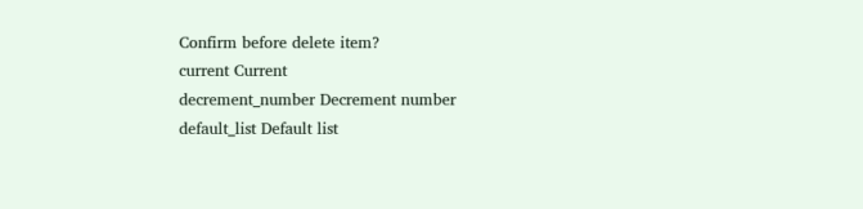Confirm before delete item?
current Current
decrement_number Decrement number
default_list Default list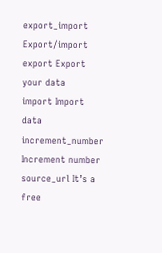export_import Export/import
export Export your data
import Import data
increment_number Increment number
source_url It’s a free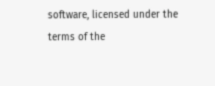software, licensed under the terms of the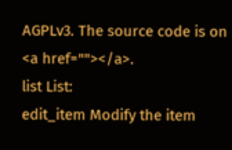AGPLv3. The source code is on <a href=""></a>.
list List:
edit_item Modify the item